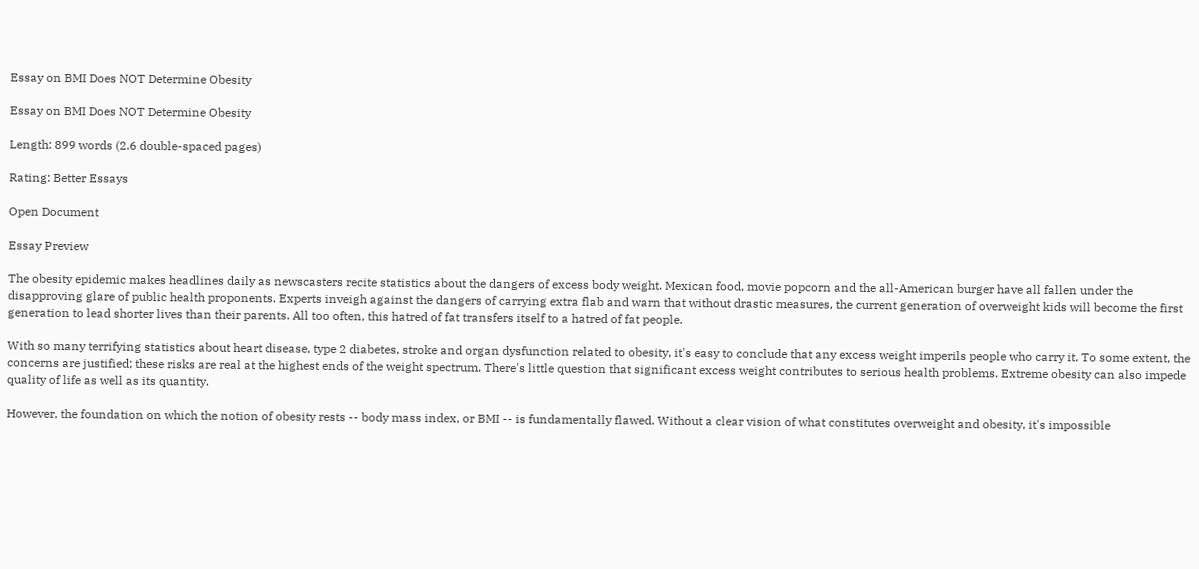Essay on BMI Does NOT Determine Obesity

Essay on BMI Does NOT Determine Obesity

Length: 899 words (2.6 double-spaced pages)

Rating: Better Essays

Open Document

Essay Preview

The obesity epidemic makes headlines daily as newscasters recite statistics about the dangers of excess body weight. Mexican food, movie popcorn and the all-American burger have all fallen under the disapproving glare of public health proponents. Experts inveigh against the dangers of carrying extra flab and warn that without drastic measures, the current generation of overweight kids will become the first generation to lead shorter lives than their parents. All too often, this hatred of fat transfers itself to a hatred of fat people.

With so many terrifying statistics about heart disease, type 2 diabetes, stroke and organ dysfunction related to obesity, it's easy to conclude that any excess weight imperils people who carry it. To some extent, the concerns are justified; these risks are real at the highest ends of the weight spectrum. There's little question that significant excess weight contributes to serious health problems. Extreme obesity can also impede quality of life as well as its quantity.

However, the foundation on which the notion of obesity rests -- body mass index, or BMI -- is fundamentally flawed. Without a clear vision of what constitutes overweight and obesity, it's impossible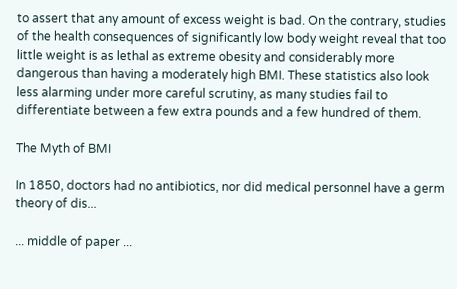to assert that any amount of excess weight is bad. On the contrary, studies of the health consequences of significantly low body weight reveal that too little weight is as lethal as extreme obesity and considerably more dangerous than having a moderately high BMI. These statistics also look less alarming under more careful scrutiny, as many studies fail to differentiate between a few extra pounds and a few hundred of them.

The Myth of BMI

In 1850, doctors had no antibiotics, nor did medical personnel have a germ theory of dis...

... middle of paper ...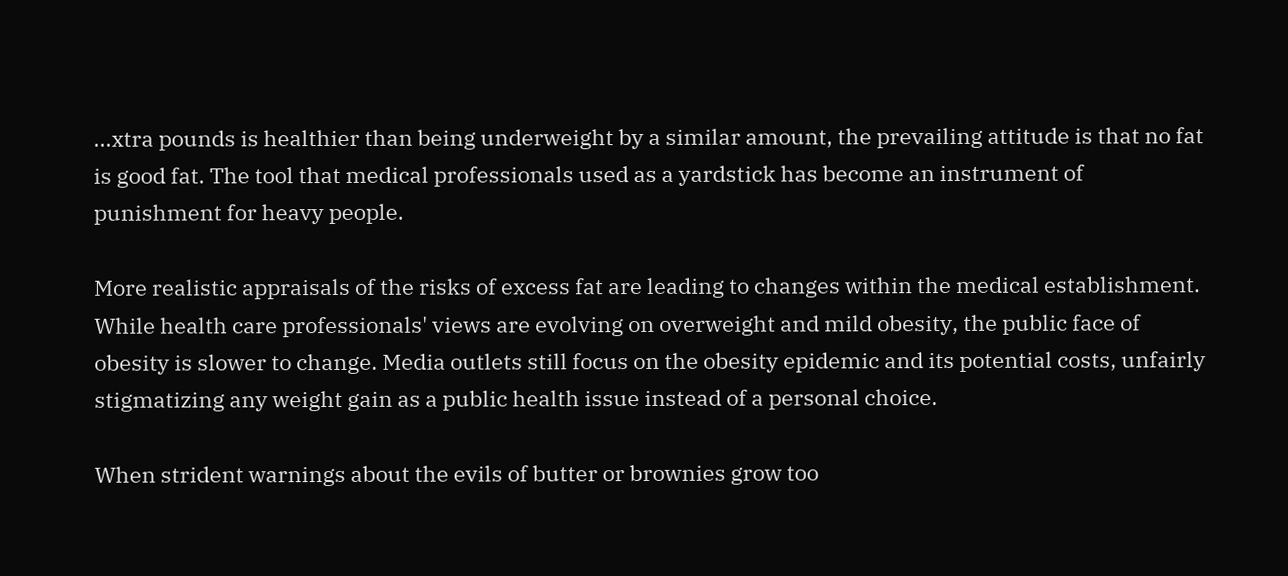...xtra pounds is healthier than being underweight by a similar amount, the prevailing attitude is that no fat is good fat. The tool that medical professionals used as a yardstick has become an instrument of punishment for heavy people.

More realistic appraisals of the risks of excess fat are leading to changes within the medical establishment. While health care professionals' views are evolving on overweight and mild obesity, the public face of obesity is slower to change. Media outlets still focus on the obesity epidemic and its potential costs, unfairly stigmatizing any weight gain as a public health issue instead of a personal choice.

When strident warnings about the evils of butter or brownies grow too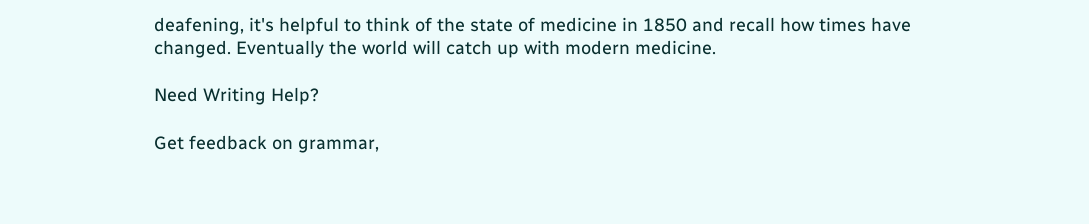deafening, it's helpful to think of the state of medicine in 1850 and recall how times have changed. Eventually the world will catch up with modern medicine.

Need Writing Help?

Get feedback on grammar,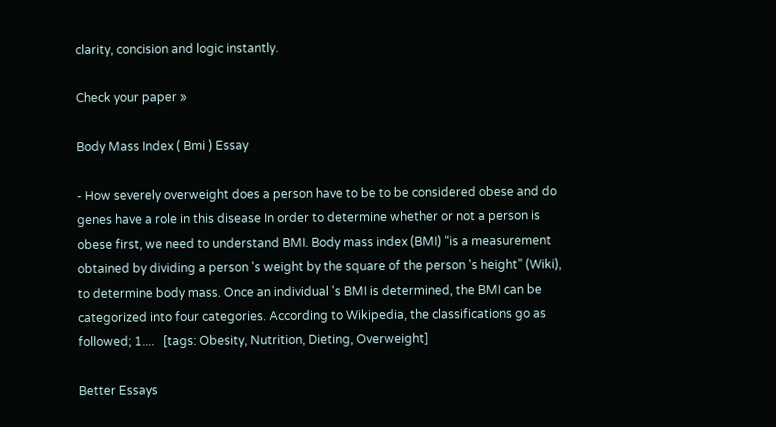clarity, concision and logic instantly.

Check your paper »

Body Mass Index ( Bmi ) Essay

- How severely overweight does a person have to be to be considered obese and do genes have a role in this disease In order to determine whether or not a person is obese first, we need to understand BMI. Body mass index (BMI) “is a measurement obtained by dividing a person 's weight by the square of the person 's height” (Wiki), to determine body mass. Once an individual 's BMI is determined, the BMI can be categorized into four categories. According to Wikipedia, the classifications go as followed; 1....   [tags: Obesity, Nutrition, Dieting, Overweight]

Better Essays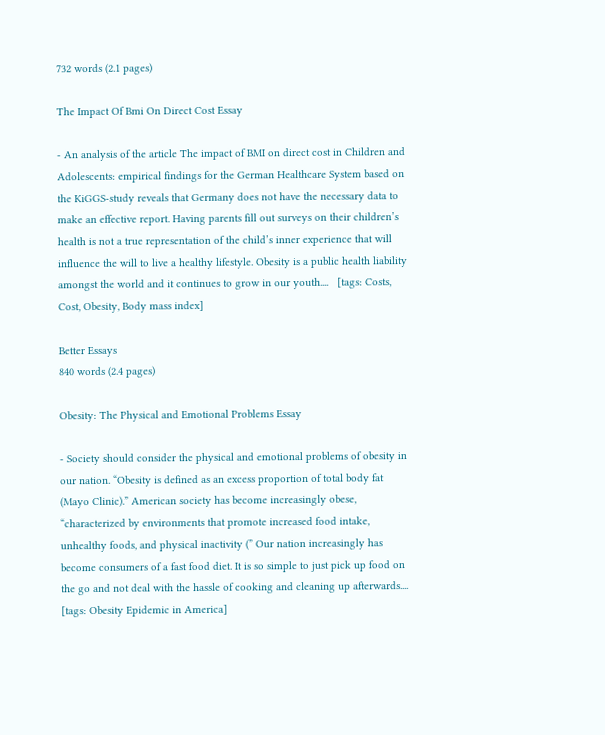732 words (2.1 pages)

The Impact Of Bmi On Direct Cost Essay

- An analysis of the article The impact of BMI on direct cost in Children and Adolescents: empirical findings for the German Healthcare System based on the KiGGS-study reveals that Germany does not have the necessary data to make an effective report. Having parents fill out surveys on their children’s health is not a true representation of the child’s inner experience that will influence the will to live a healthy lifestyle. Obesity is a public health liability amongst the world and it continues to grow in our youth....   [tags: Costs, Cost, Obesity, Body mass index]

Better Essays
840 words (2.4 pages)

Obesity: The Physical and Emotional Problems Essay

- Society should consider the physical and emotional problems of obesity in our nation. “Obesity is defined as an excess proportion of total body fat (Mayo Clinic).” American society has become increasingly obese, “characterized by environments that promote increased food intake, unhealthy foods, and physical inactivity (” Our nation increasingly has become consumers of a fast food diet. It is so simple to just pick up food on the go and not deal with the hassle of cooking and cleaning up afterwards....   [tags: Obesity Epidemic in America]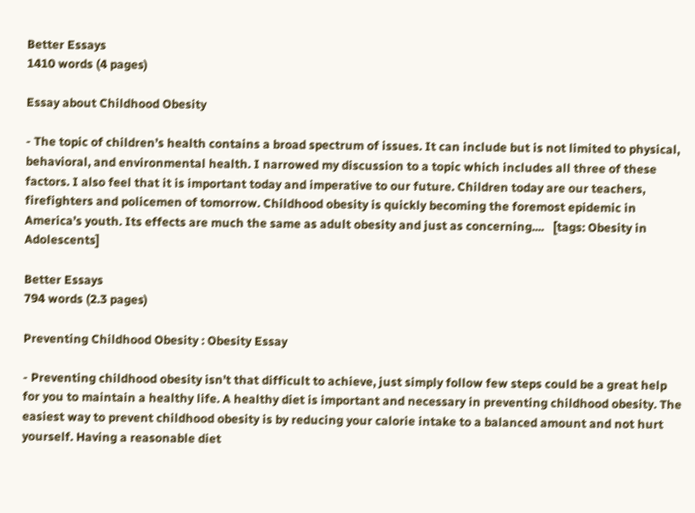Better Essays
1410 words (4 pages)

Essay about Childhood Obesity

- The topic of children’s health contains a broad spectrum of issues. It can include but is not limited to physical, behavioral, and environmental health. I narrowed my discussion to a topic which includes all three of these factors. I also feel that it is important today and imperative to our future. Children today are our teachers, firefighters and policemen of tomorrow. Childhood obesity is quickly becoming the foremost epidemic in America’s youth. Its effects are much the same as adult obesity and just as concerning....   [tags: Obesity in Adolescents]

Better Essays
794 words (2.3 pages)

Preventing Childhood Obesity : Obesity Essay

- Preventing childhood obesity isn’t that difficult to achieve, just simply follow few steps could be a great help for you to maintain a healthy life. A healthy diet is important and necessary in preventing childhood obesity. The easiest way to prevent childhood obesity is by reducing your calorie intake to a balanced amount and not hurt yourself. Having a reasonable diet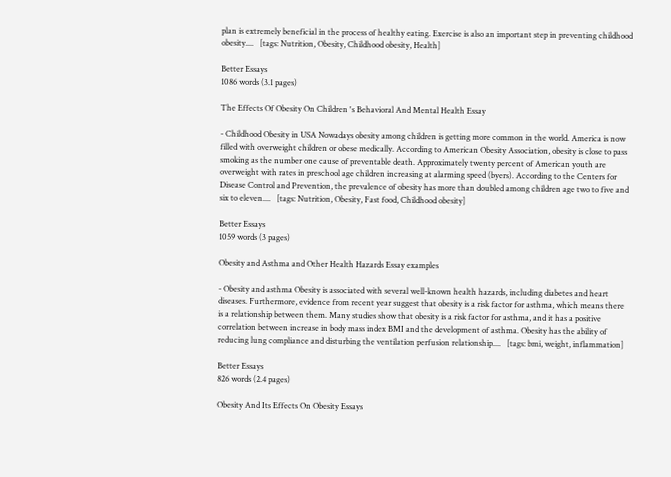plan is extremely beneficial in the process of healthy eating. Exercise is also an important step in preventing childhood obesity....   [tags: Nutrition, Obesity, Childhood obesity, Health]

Better Essays
1086 words (3.1 pages)

The Effects Of Obesity On Children 's Behavioral And Mental Health Essay

- Childhood Obesity in USA Nowadays obesity among children is getting more common in the world. America is now filled with overweight children or obese medically. According to American Obesity Association, obesity is close to pass smoking as the number one cause of preventable death. Approximately twenty percent of American youth are overweight with rates in preschool age children increasing at alarming speed (byers). According to the Centers for Disease Control and Prevention, the prevalence of obesity has more than doubled among children age two to five and six to eleven....   [tags: Nutrition, Obesity, Fast food, Childhood obesity]

Better Essays
1059 words (3 pages)

Obesity and Asthma and Other Health Hazards Essay examples

- Obesity and asthma Obesity is associated with several well-known health hazards, including diabetes and heart diseases. Furthermore, evidence from recent year suggest that obesity is a risk factor for asthma, which means there is a relationship between them. Many studies show that obesity is a risk factor for asthma, and it has a positive correlation between increase in body mass index BMI and the development of asthma. Obesity has the ability of reducing lung compliance and disturbing the ventilation perfusion relationship....   [tags: bmi, weight, inflammation]

Better Essays
826 words (2.4 pages)

Obesity And Its Effects On Obesity Essays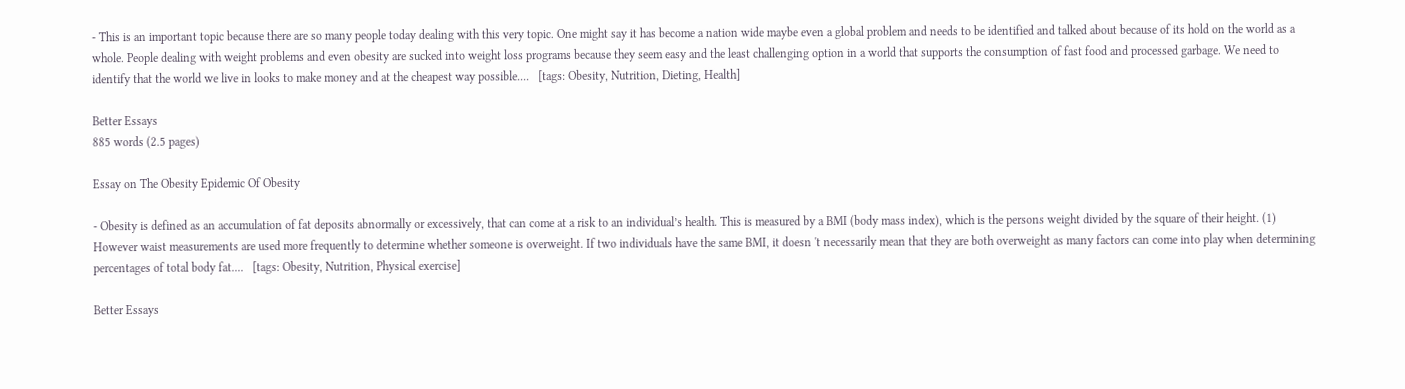- This is an important topic because there are so many people today dealing with this very topic. One might say it has become a nation wide maybe even a global problem and needs to be identified and talked about because of its hold on the world as a whole. People dealing with weight problems and even obesity are sucked into weight loss programs because they seem easy and the least challenging option in a world that supports the consumption of fast food and processed garbage. We need to identify that the world we live in looks to make money and at the cheapest way possible....   [tags: Obesity, Nutrition, Dieting, Health]

Better Essays
885 words (2.5 pages)

Essay on The Obesity Epidemic Of Obesity

- Obesity is defined as an accumulation of fat deposits abnormally or excessively, that can come at a risk to an individual’s health. This is measured by a BMI (body mass index), which is the persons weight divided by the square of their height. (1) However waist measurements are used more frequently to determine whether someone is overweight. If two individuals have the same BMI, it doesn 't necessarily mean that they are both overweight as many factors can come into play when determining percentages of total body fat....   [tags: Obesity, Nutrition, Physical exercise]

Better Essays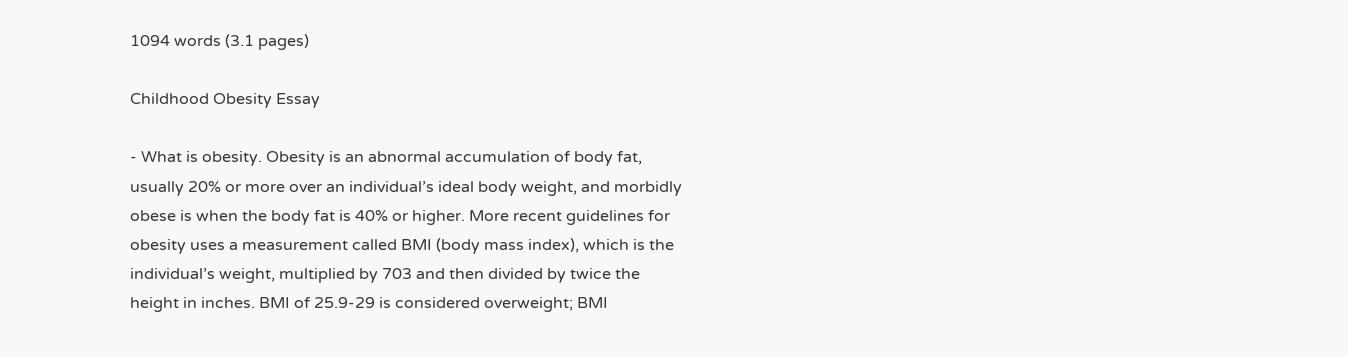1094 words (3.1 pages)

Childhood Obesity Essay

- What is obesity. Obesity is an abnormal accumulation of body fat, usually 20% or more over an individual’s ideal body weight, and morbidly obese is when the body fat is 40% or higher. More recent guidelines for obesity uses a measurement called BMI (body mass index), which is the individual’s weight, multiplied by 703 and then divided by twice the height in inches. BMI of 25.9-29 is considered overweight; BMI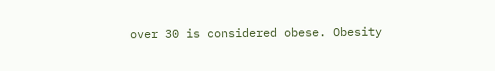over 30 is considered obese. Obesity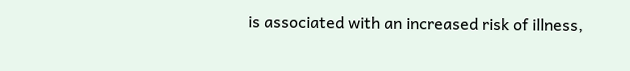is associated with an increased risk of illness,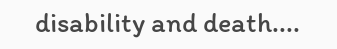disability and death....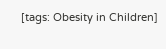[tags: Obesity in Children]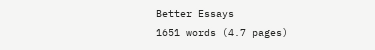Better Essays
1651 words (4.7 pages)